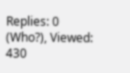Replies: 0 (Who?), Viewed: 430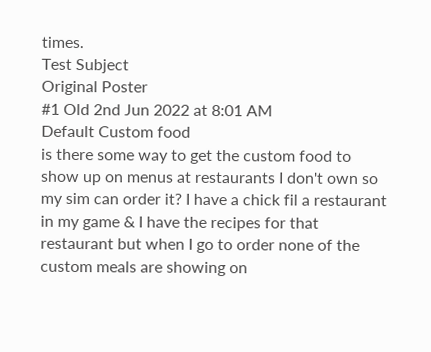times.
Test Subject
Original Poster
#1 Old 2nd Jun 2022 at 8:01 AM
Default Custom food
is there some way to get the custom food to show up on menus at restaurants I don't own so my sim can order it? I have a chick fil a restaurant in my game & I have the recipes for that restaurant but when I go to order none of the custom meals are showing on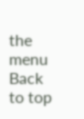the menu
Back to top